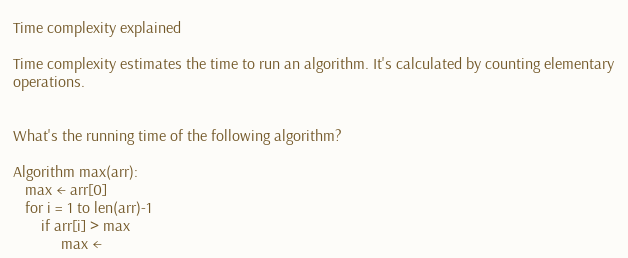Time complexity explained

Time complexity estimates the time to run an algorithm. It's calculated by counting elementary operations.


What's the running time of the following algorithm?

Algorithm max(arr):
   max ← arr[0]
   for i = 1 to len(arr)-1
       if arr[i] > max
            max ←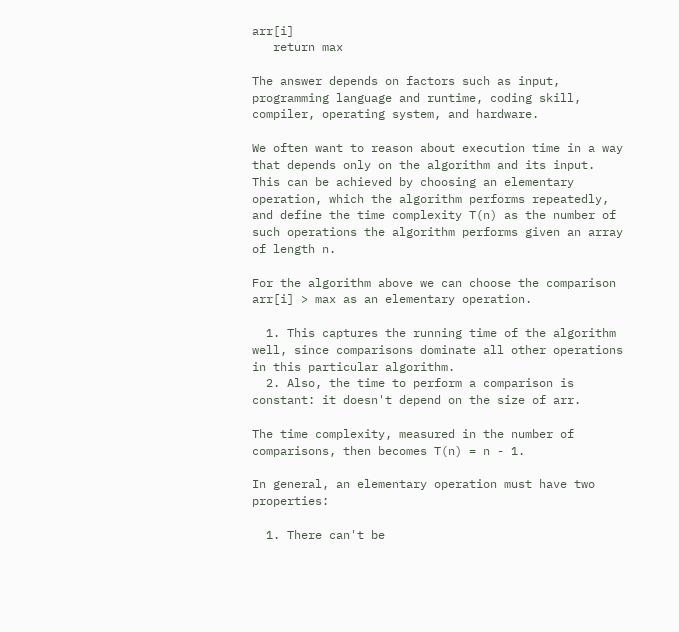arr[i]
   return max

The answer depends on factors such as input, programming language and runtime, coding skill, compiler, operating system, and hardware.

We often want to reason about execution time in a way that depends only on the algorithm and its input. This can be achieved by choosing an elementary operation, which the algorithm performs repeatedly, and define the time complexity T(n) as the number of such operations the algorithm performs given an array of length n.

For the algorithm above we can choose the comparison arr[i] > max as an elementary operation.

  1. This captures the running time of the algorithm well, since comparisons dominate all other operations in this particular algorithm.
  2. Also, the time to perform a comparison is constant: it doesn't depend on the size of arr.

The time complexity, measured in the number of comparisons, then becomes T(n) = n - 1.

In general, an elementary operation must have two properties:

  1. There can't be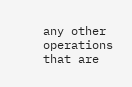any other operations that are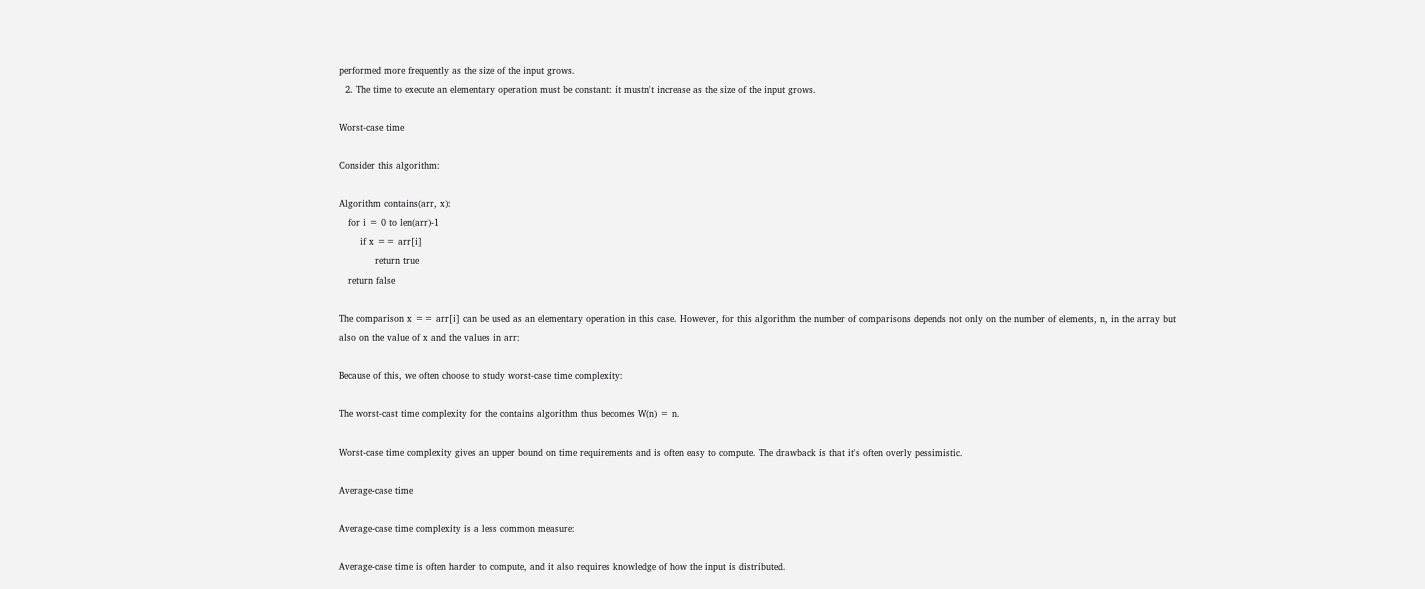performed more frequently as the size of the input grows.
  2. The time to execute an elementary operation must be constant: it mustn't increase as the size of the input grows.

Worst-case time

Consider this algorithm:

Algorithm contains(arr, x):
   for i = 0 to len(arr)-1
       if x == arr[i]
            return true
   return false

The comparison x == arr[i] can be used as an elementary operation in this case. However, for this algorithm the number of comparisons depends not only on the number of elements, n, in the array but also on the value of x and the values in arr:

Because of this, we often choose to study worst-case time complexity:

The worst-cast time complexity for the contains algorithm thus becomes W(n) = n.

Worst-case time complexity gives an upper bound on time requirements and is often easy to compute. The drawback is that it's often overly pessimistic.

Average-case time

Average-case time complexity is a less common measure:

Average-case time is often harder to compute, and it also requires knowledge of how the input is distributed.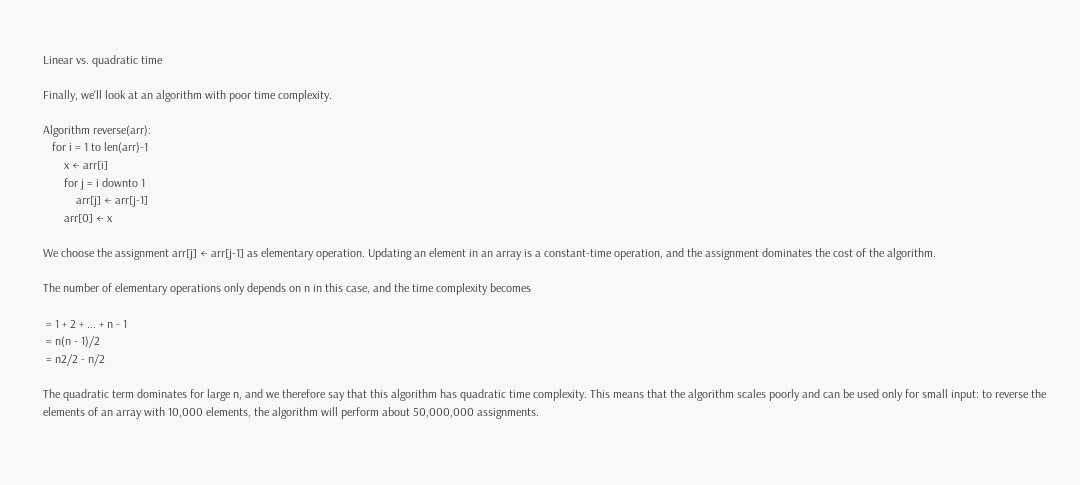Linear vs. quadratic time

Finally, we'll look at an algorithm with poor time complexity.

Algorithm reverse(arr):
   for i = 1 to len(arr)-1
       x ← arr[i]
       for j = i downto 1
           arr[j] ← arr[j-1]
       arr[0] ← x

We choose the assignment arr[j] ← arr[j-1] as elementary operation. Updating an element in an array is a constant-time operation, and the assignment dominates the cost of the algorithm.

The number of elementary operations only depends on n in this case, and the time complexity becomes

 = 1 + 2 + ... + n - 1
 = n(n - 1)/2
 = n2/2 - n/2

The quadratic term dominates for large n, and we therefore say that this algorithm has quadratic time complexity. This means that the algorithm scales poorly and can be used only for small input: to reverse the elements of an array with 10,000 elements, the algorithm will perform about 50,000,000 assignments.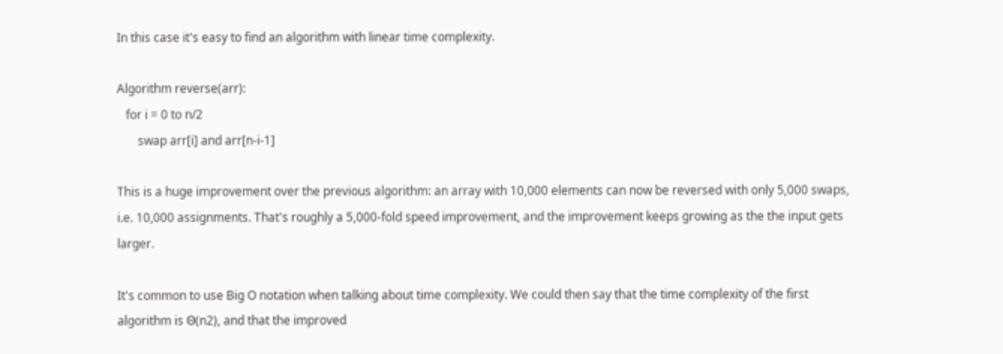In this case it's easy to find an algorithm with linear time complexity.

Algorithm reverse(arr):
   for i = 0 to n/2
       swap arr[i] and arr[n-i-1]

This is a huge improvement over the previous algorithm: an array with 10,000 elements can now be reversed with only 5,000 swaps, i.e. 10,000 assignments. That's roughly a 5,000-fold speed improvement, and the improvement keeps growing as the the input gets larger.

It's common to use Big O notation when talking about time complexity. We could then say that the time complexity of the first algorithm is Θ(n2), and that the improved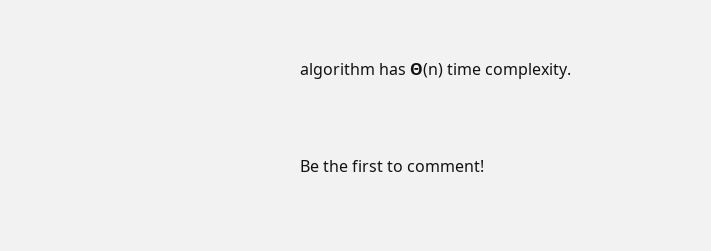algorithm has Θ(n) time complexity.


Be the first to comment!